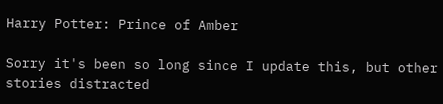Harry Potter: Prince of Amber

Sorry it's been so long since I update this, but other stories distracted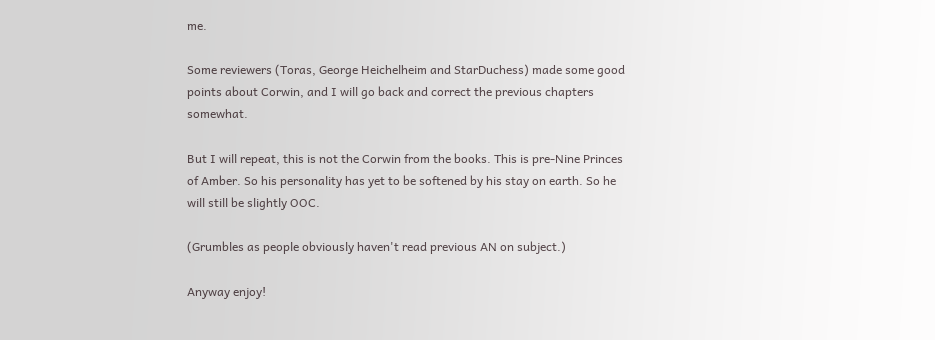me.

Some reviewers (Toras, George Heichelheim and StarDuchess) made some good points about Corwin, and I will go back and correct the previous chapters somewhat.

But I will repeat, this is not the Corwin from the books. This is pre-Nine Princes of Amber. So his personality has yet to be softened by his stay on earth. So he will still be slightly OOC.

(Grumbles as people obviously haven't read previous AN on subject.)

Anyway enjoy!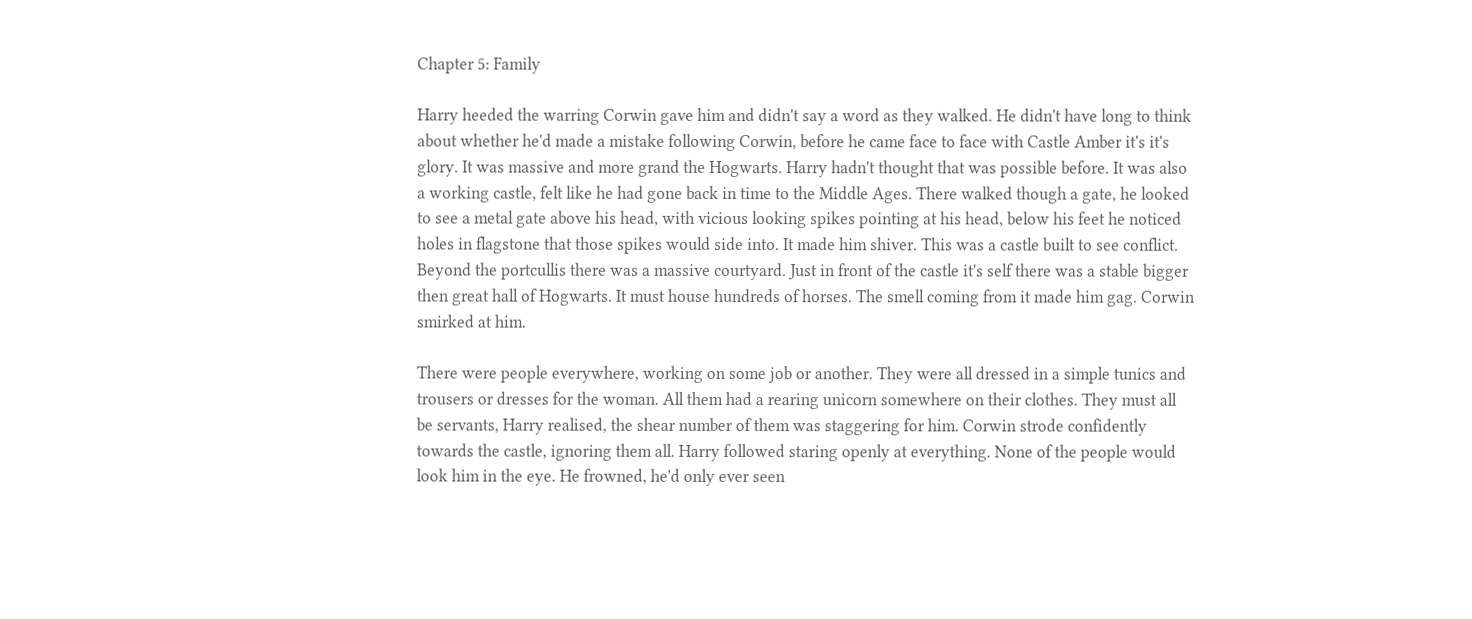Chapter 5: Family

Harry heeded the warring Corwin gave him and didn't say a word as they walked. He didn't have long to think about whether he'd made a mistake following Corwin, before he came face to face with Castle Amber it's it's glory. It was massive and more grand the Hogwarts. Harry hadn't thought that was possible before. It was also a working castle, felt like he had gone back in time to the Middle Ages. There walked though a gate, he looked to see a metal gate above his head, with vicious looking spikes pointing at his head, below his feet he noticed holes in flagstone that those spikes would side into. It made him shiver. This was a castle built to see conflict. Beyond the portcullis there was a massive courtyard. Just in front of the castle it's self there was a stable bigger then great hall of Hogwarts. It must house hundreds of horses. The smell coming from it made him gag. Corwin smirked at him.

There were people everywhere, working on some job or another. They were all dressed in a simple tunics and trousers or dresses for the woman. All them had a rearing unicorn somewhere on their clothes. They must all be servants, Harry realised, the shear number of them was staggering for him. Corwin strode confidently towards the castle, ignoring them all. Harry followed staring openly at everything. None of the people would look him in the eye. He frowned, he'd only ever seen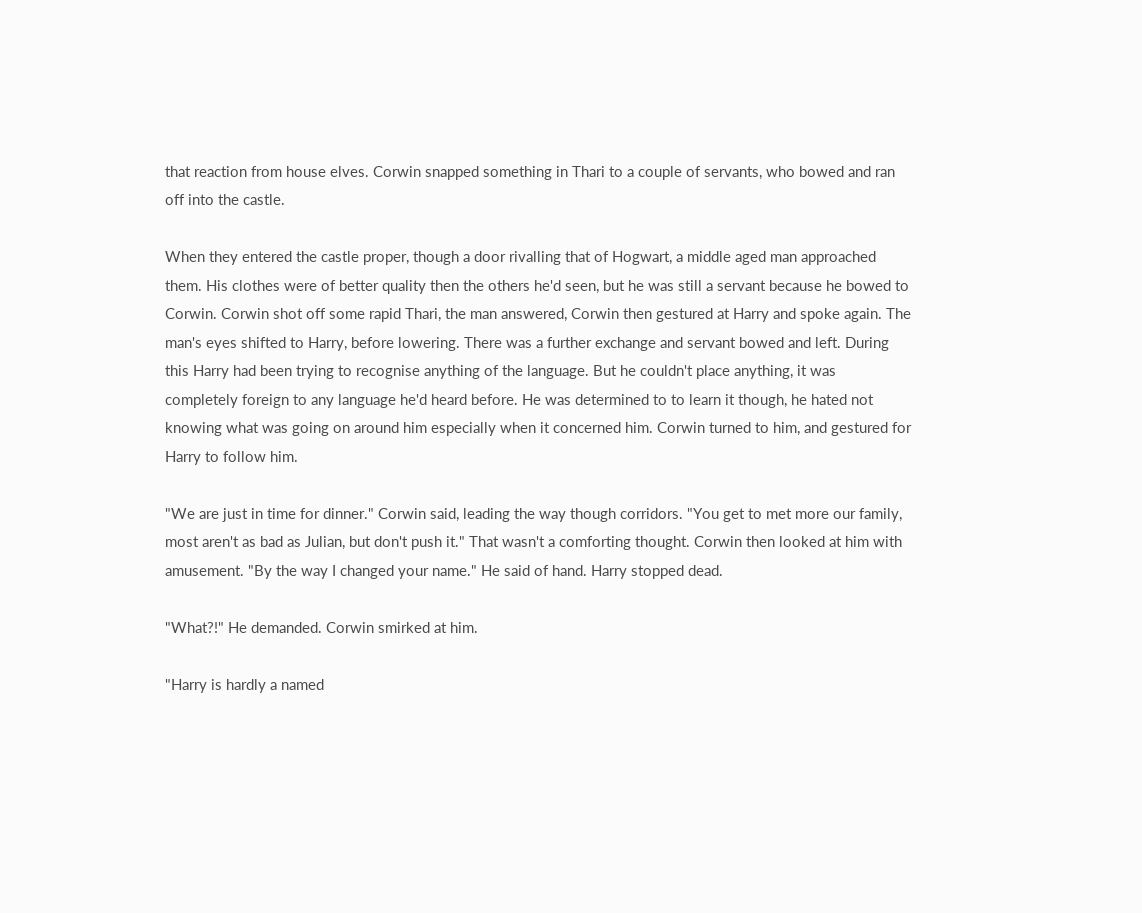that reaction from house elves. Corwin snapped something in Thari to a couple of servants, who bowed and ran off into the castle.

When they entered the castle proper, though a door rivalling that of Hogwart, a middle aged man approached them. His clothes were of better quality then the others he'd seen, but he was still a servant because he bowed to Corwin. Corwin shot off some rapid Thari, the man answered, Corwin then gestured at Harry and spoke again. The man's eyes shifted to Harry, before lowering. There was a further exchange and servant bowed and left. During this Harry had been trying to recognise anything of the language. But he couldn't place anything, it was completely foreign to any language he'd heard before. He was determined to to learn it though, he hated not knowing what was going on around him especially when it concerned him. Corwin turned to him, and gestured for Harry to follow him.

"We are just in time for dinner." Corwin said, leading the way though corridors. "You get to met more our family, most aren't as bad as Julian, but don't push it." That wasn't a comforting thought. Corwin then looked at him with amusement. "By the way I changed your name." He said of hand. Harry stopped dead.

"What?!" He demanded. Corwin smirked at him.

"Harry is hardly a named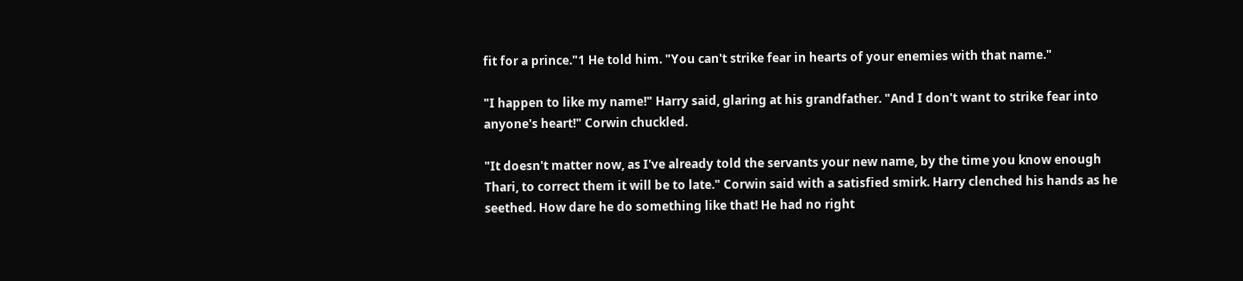fit for a prince."1 He told him. "You can't strike fear in hearts of your enemies with that name."

"I happen to like my name!" Harry said, glaring at his grandfather. "And I don't want to strike fear into anyone's heart!" Corwin chuckled.

"It doesn't matter now, as I've already told the servants your new name, by the time you know enough Thari, to correct them it will be to late." Corwin said with a satisfied smirk. Harry clenched his hands as he seethed. How dare he do something like that! He had no right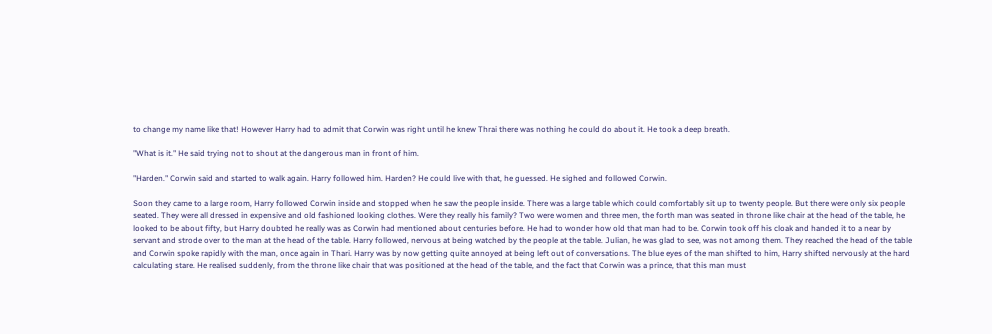to change my name like that! However Harry had to admit that Corwin was right until he knew Thrai there was nothing he could do about it. He took a deep breath.

"What is it." He said trying not to shout at the dangerous man in front of him.

"Harden." Corwin said and started to walk again. Harry followed him. Harden? He could live with that, he guessed. He sighed and followed Corwin.

Soon they came to a large room, Harry followed Corwin inside and stopped when he saw the people inside. There was a large table which could comfortably sit up to twenty people. But there were only six people seated. They were all dressed in expensive and old fashioned looking clothes. Were they really his family? Two were women and three men, the forth man was seated in throne like chair at the head of the table, he looked to be about fifty, but Harry doubted he really was as Corwin had mentioned about centuries before. He had to wonder how old that man had to be. Corwin took off his cloak and handed it to a near by servant and strode over to the man at the head of the table. Harry followed, nervous at being watched by the people at the table. Julian, he was glad to see, was not among them. They reached the head of the table and Corwin spoke rapidly with the man, once again in Thari. Harry was by now getting quite annoyed at being left out of conversations. The blue eyes of the man shifted to him, Harry shifted nervously at the hard calculating stare. He realised suddenly, from the throne like chair that was positioned at the head of the table, and the fact that Corwin was a prince, that this man must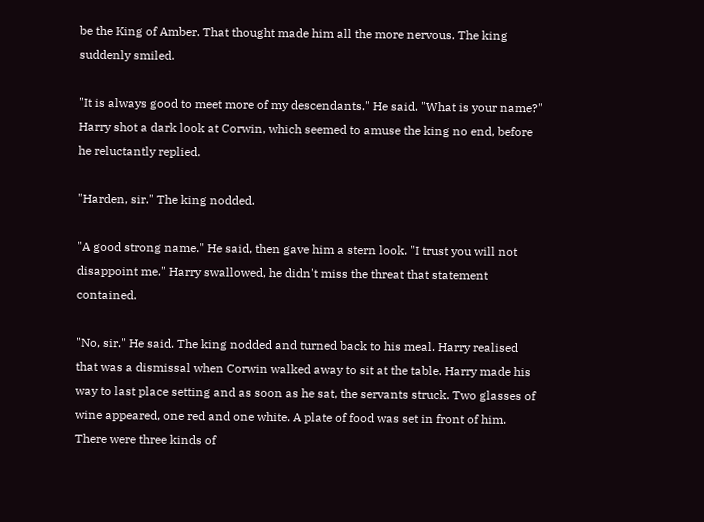be the King of Amber. That thought made him all the more nervous. The king suddenly smiled.

"It is always good to meet more of my descendants." He said. "What is your name?" Harry shot a dark look at Corwin, which seemed to amuse the king no end, before he reluctantly replied.

"Harden, sir." The king nodded.

"A good strong name." He said, then gave him a stern look. "I trust you will not disappoint me." Harry swallowed, he didn't miss the threat that statement contained.

"No, sir." He said. The king nodded and turned back to his meal. Harry realised that was a dismissal when Corwin walked away to sit at the table. Harry made his way to last place setting and as soon as he sat, the servants struck. Two glasses of wine appeared, one red and one white. A plate of food was set in front of him. There were three kinds of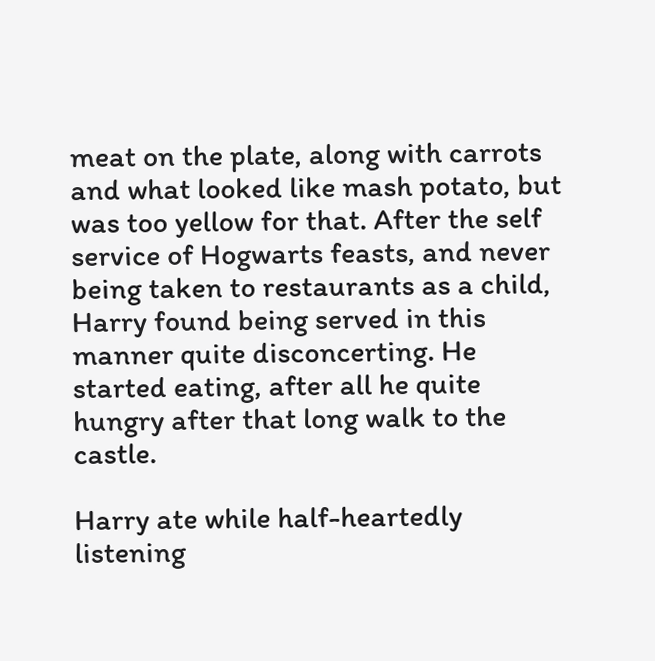meat on the plate, along with carrots and what looked like mash potato, but was too yellow for that. After the self service of Hogwarts feasts, and never being taken to restaurants as a child, Harry found being served in this manner quite disconcerting. He started eating, after all he quite hungry after that long walk to the castle.

Harry ate while half-heartedly listening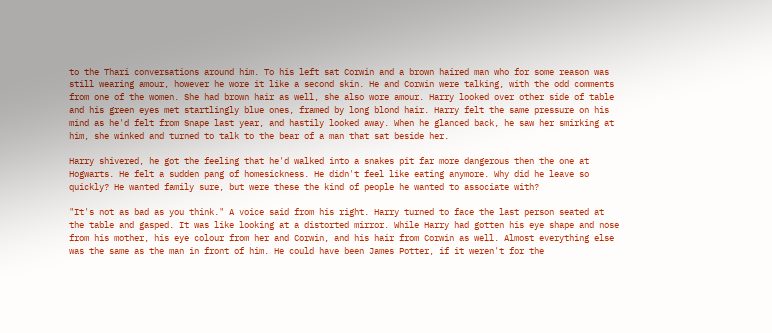to the Thari conversations around him. To his left sat Corwin and a brown haired man who for some reason was still wearing amour, however he wore it like a second skin. He and Corwin were talking, with the odd comments from one of the women. She had brown hair as well, she also wore amour. Harry looked over other side of table and his green eyes met startlingly blue ones, framed by long blond hair. Harry felt the same pressure on his mind as he'd felt from Snape last year, and hastily looked away. When he glanced back, he saw her smirking at him, she winked and turned to talk to the bear of a man that sat beside her.

Harry shivered, he got the feeling that he'd walked into a snakes pit far more dangerous then the one at Hogwarts. He felt a sudden pang of homesickness. He didn't feel like eating anymore. Why did he leave so quickly? He wanted family sure, but were these the kind of people he wanted to associate with?

"It's not as bad as you think." A voice said from his right. Harry turned to face the last person seated at the table and gasped. It was like looking at a distorted mirror. While Harry had gotten his eye shape and nose from his mother, his eye colour from her and Corwin, and his hair from Corwin as well. Almost everything else was the same as the man in front of him. He could have been James Potter, if it weren't for the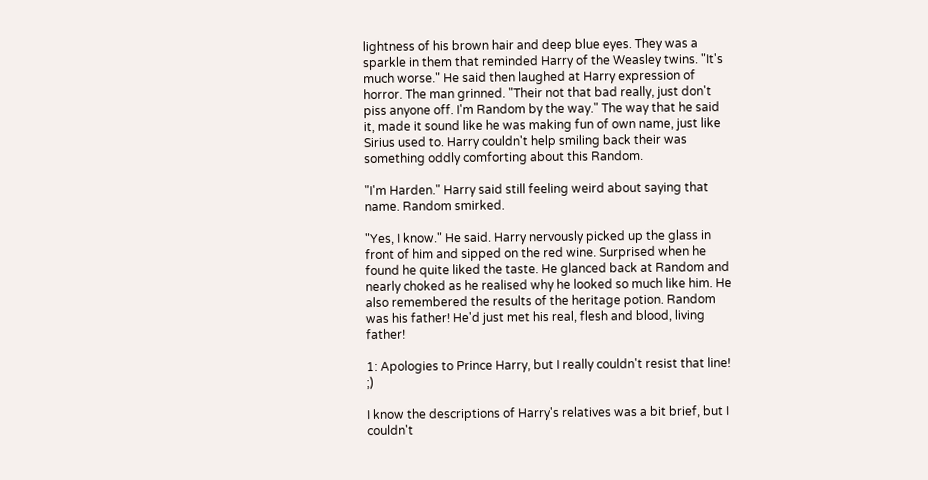lightness of his brown hair and deep blue eyes. They was a sparkle in them that reminded Harry of the Weasley twins. "It's much worse." He said then laughed at Harry expression of horror. The man grinned. "Their not that bad really, just don't piss anyone off. I'm Random by the way." The way that he said it, made it sound like he was making fun of own name, just like Sirius used to. Harry couldn't help smiling back their was something oddly comforting about this Random.

"I'm Harden." Harry said still feeling weird about saying that name. Random smirked.

"Yes, I know." He said. Harry nervously picked up the glass in front of him and sipped on the red wine. Surprised when he found he quite liked the taste. He glanced back at Random and nearly choked as he realised why he looked so much like him. He also remembered the results of the heritage potion. Random was his father! He'd just met his real, flesh and blood, living father!

1: Apologies to Prince Harry, but I really couldn't resist that line! ;)

I know the descriptions of Harry's relatives was a bit brief, but I couldn't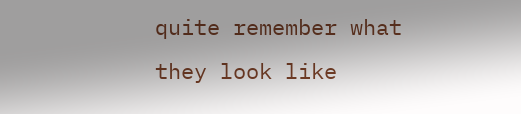quite remember what they look like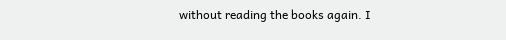without reading the books again. I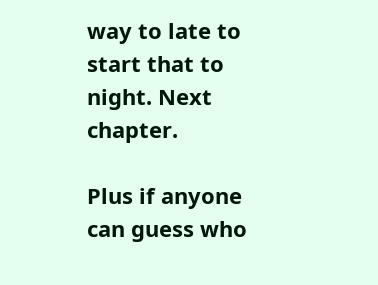way to late to start that to night. Next chapter.

Plus if anyone can guess who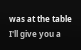was at the table I'll give you a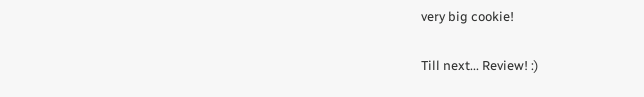very big cookie!

Till next... Review! :)